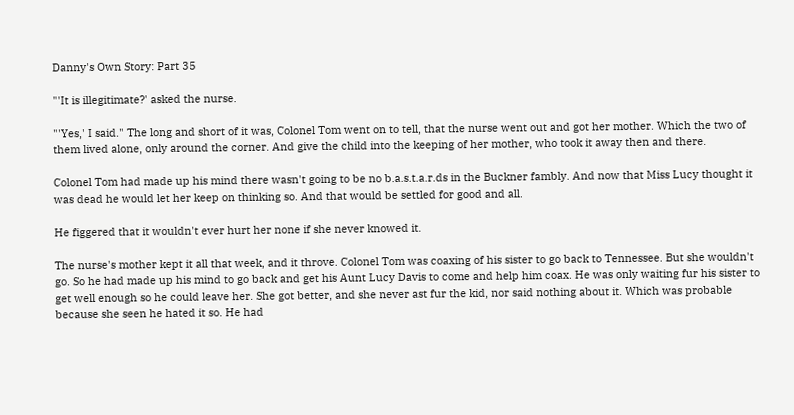Danny's Own Story: Part 35

"'It is illegitimate?' asked the nurse.

"'Yes,' I said." The long and short of it was, Colonel Tom went on to tell, that the nurse went out and got her mother. Which the two of them lived alone, only around the corner. And give the child into the keeping of her mother, who took it away then and there.

Colonel Tom had made up his mind there wasn't going to be no b.a.s.t.a.r.ds in the Buckner fambly. And now that Miss Lucy thought it was dead he would let her keep on thinking so. And that would be settled for good and all.

He figgered that it wouldn't ever hurt her none if she never knowed it.

The nurse's mother kept it all that week, and it throve. Colonel Tom was coaxing of his sister to go back to Tennessee. But she wouldn't go. So he had made up his mind to go back and get his Aunt Lucy Davis to come and help him coax. He was only waiting fur his sister to get well enough so he could leave her. She got better, and she never ast fur the kid, nor said nothing about it. Which was probable because she seen he hated it so. He had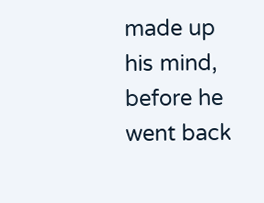made up his mind, before he went back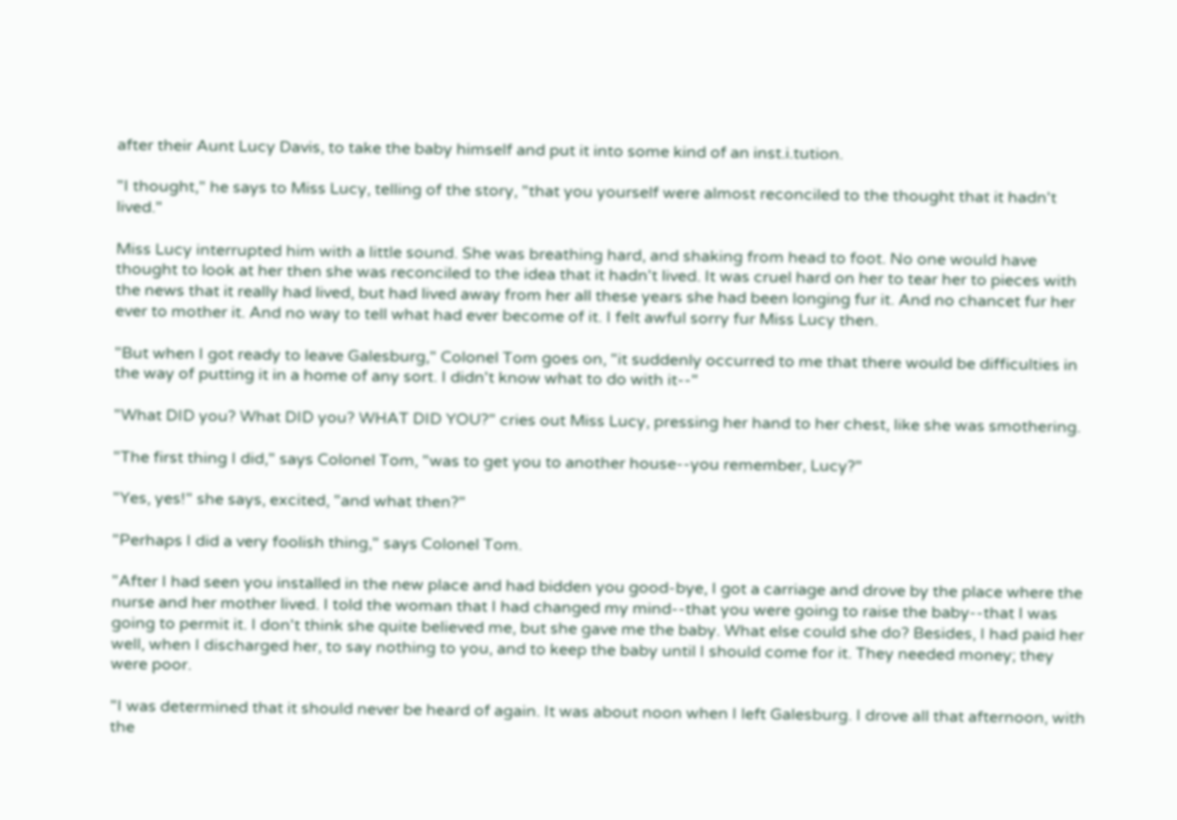after their Aunt Lucy Davis, to take the baby himself and put it into some kind of an inst.i.tution.

"I thought," he says to Miss Lucy, telling of the story, "that you yourself were almost reconciled to the thought that it hadn't lived."

Miss Lucy interrupted him with a little sound. She was breathing hard, and shaking from head to foot. No one would have thought to look at her then she was reconciled to the idea that it hadn't lived. It was cruel hard on her to tear her to pieces with the news that it really had lived, but had lived away from her all these years she had been longing fur it. And no chancet fur her ever to mother it. And no way to tell what had ever become of it. I felt awful sorry fur Miss Lucy then.

"But when I got ready to leave Galesburg," Colonel Tom goes on, "it suddenly occurred to me that there would be difficulties in the way of putting it in a home of any sort. I didn't know what to do with it--"

"What DID you? What DID you? WHAT DID YOU?" cries out Miss Lucy, pressing her hand to her chest, like she was smothering.

"The first thing I did," says Colonel Tom, "was to get you to another house--you remember, Lucy?"

"Yes, yes!" she says, excited, "and what then?"

"Perhaps I did a very foolish thing," says Colonel Tom.

"After I had seen you installed in the new place and had bidden you good-bye, I got a carriage and drove by the place where the nurse and her mother lived. I told the woman that I had changed my mind--that you were going to raise the baby--that I was going to permit it. I don't think she quite believed me, but she gave me the baby. What else could she do? Besides, I had paid her well, when I discharged her, to say nothing to you, and to keep the baby until I should come for it. They needed money; they were poor.

"I was determined that it should never be heard of again. It was about noon when I left Galesburg. I drove all that afternoon, with the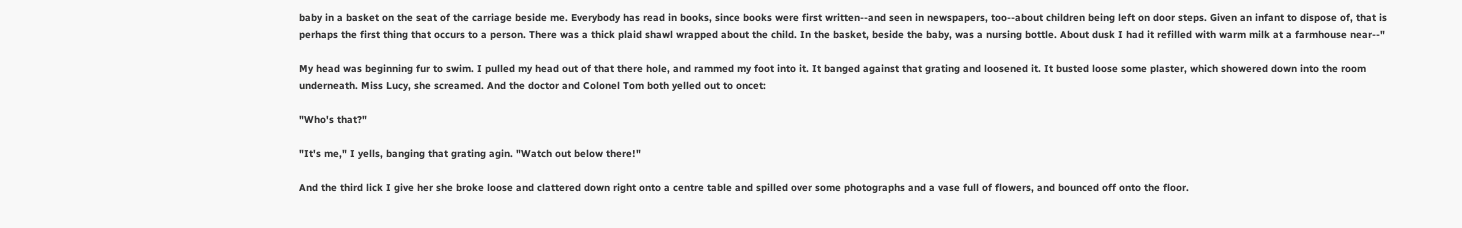baby in a basket on the seat of the carriage beside me. Everybody has read in books, since books were first written--and seen in newspapers, too--about children being left on door steps. Given an infant to dispose of, that is perhaps the first thing that occurs to a person. There was a thick plaid shawl wrapped about the child. In the basket, beside the baby, was a nursing bottle. About dusk I had it refilled with warm milk at a farmhouse near--"

My head was beginning fur to swim. I pulled my head out of that there hole, and rammed my foot into it. It banged against that grating and loosened it. It busted loose some plaster, which showered down into the room underneath. Miss Lucy, she screamed. And the doctor and Colonel Tom both yelled out to oncet:

"Who's that?"

"It's me," I yells, banging that grating agin. "Watch out below there!"

And the third lick I give her she broke loose and clattered down right onto a centre table and spilled over some photographs and a vase full of flowers, and bounced off onto the floor.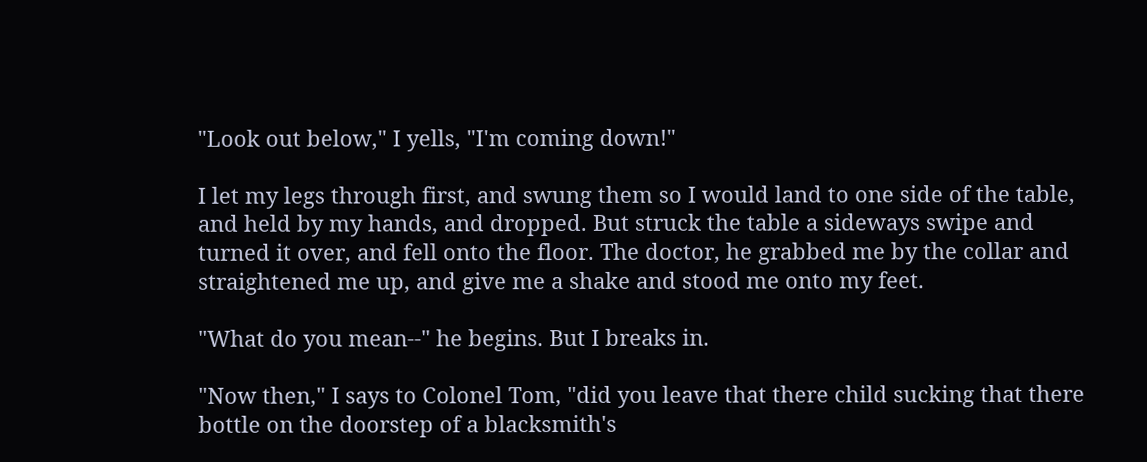"Look out below," I yells, "I'm coming down!"

I let my legs through first, and swung them so I would land to one side of the table, and held by my hands, and dropped. But struck the table a sideways swipe and turned it over, and fell onto the floor. The doctor, he grabbed me by the collar and straightened me up, and give me a shake and stood me onto my feet.

"What do you mean--" he begins. But I breaks in.

"Now then," I says to Colonel Tom, "did you leave that there child sucking that there bottle on the doorstep of a blacksmith's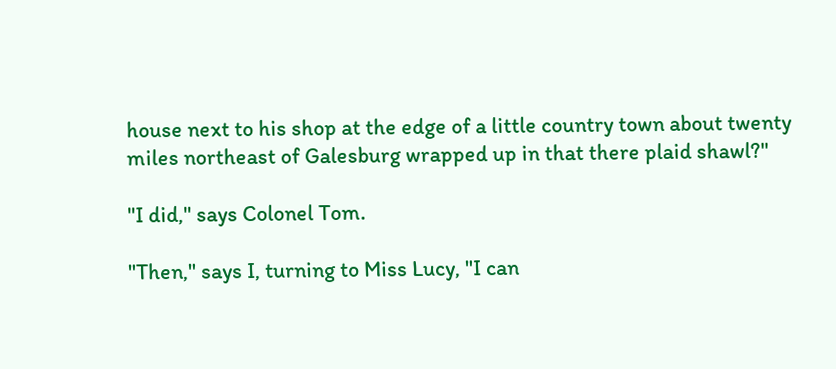house next to his shop at the edge of a little country town about twenty miles northeast of Galesburg wrapped up in that there plaid shawl?"

"I did," says Colonel Tom.

"Then," says I, turning to Miss Lucy, "I can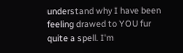understand why I have been feeling drawed to YOU fur quite a spell. I'm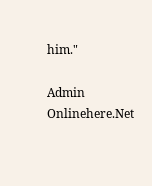him."

Admin Onlinehere.Net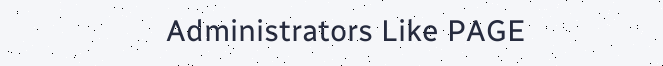Administrators Like PAGE